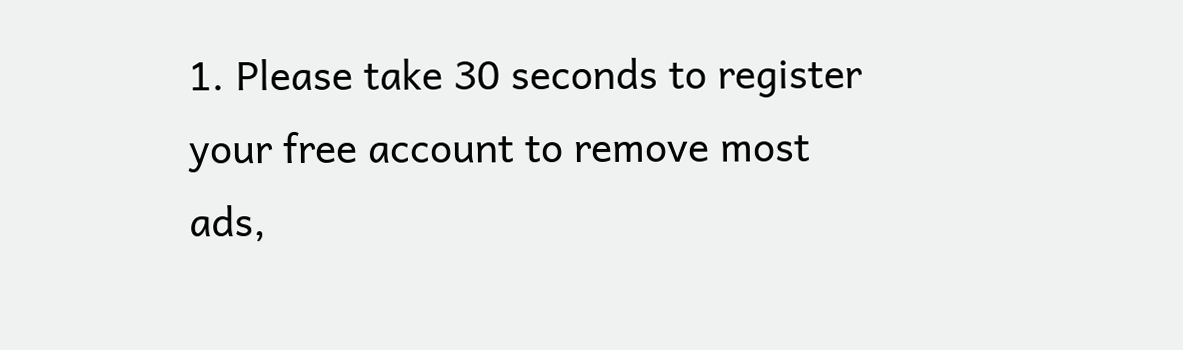1. Please take 30 seconds to register your free account to remove most ads,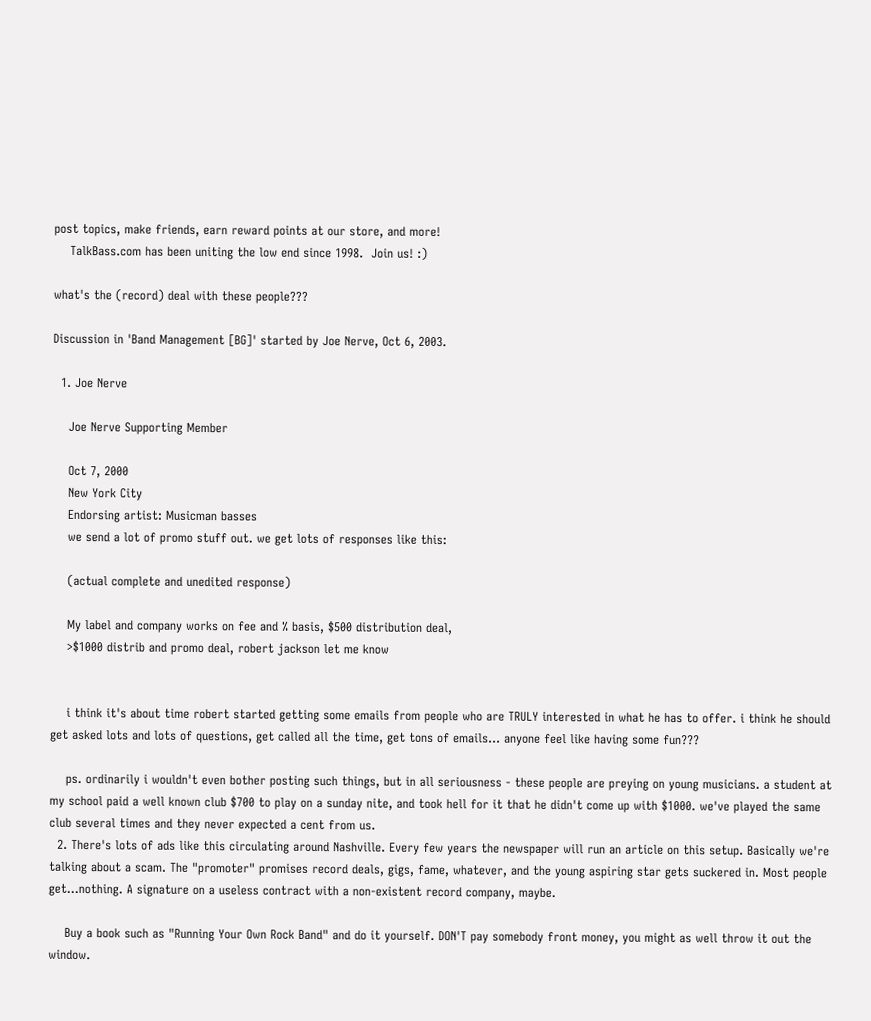post topics, make friends, earn reward points at our store, and more!
    TalkBass.com has been uniting the low end since 1998.  Join us! :)

what's the (record) deal with these people???

Discussion in 'Band Management [BG]' started by Joe Nerve, Oct 6, 2003.

  1. Joe Nerve

    Joe Nerve Supporting Member

    Oct 7, 2000
    New York City
    Endorsing artist: Musicman basses
    we send a lot of promo stuff out. we get lots of responses like this:

    (actual complete and unedited response)

    My label and company works on fee and % basis, $500 distribution deal,
    >$1000 distrib and promo deal, robert jackson let me know


    i think it's about time robert started getting some emails from people who are TRULY interested in what he has to offer. i think he should get asked lots and lots of questions, get called all the time, get tons of emails... anyone feel like having some fun???

    ps. ordinarily i wouldn't even bother posting such things, but in all seriousness - these people are preying on young musicians. a student at my school paid a well known club $700 to play on a sunday nite, and took hell for it that he didn't come up with $1000. we've played the same club several times and they never expected a cent from us.
  2. There's lots of ads like this circulating around Nashville. Every few years the newspaper will run an article on this setup. Basically we're talking about a scam. The "promoter" promises record deals, gigs, fame, whatever, and the young aspiring star gets suckered in. Most people get...nothing. A signature on a useless contract with a non-existent record company, maybe.

    Buy a book such as "Running Your Own Rock Band" and do it yourself. DON'T pay somebody front money, you might as well throw it out the window.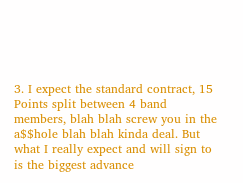3. I expect the standard contract, 15 Points split between 4 band members, blah blah screw you in the a$$hole blah blah kinda deal. But what I really expect and will sign to is the biggest advance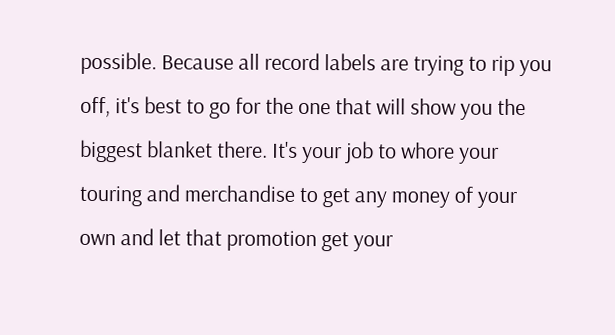possible. Because all record labels are trying to rip you off, it's best to go for the one that will show you the biggest blanket there. It's your job to whore your touring and merchandise to get any money of your own and let that promotion get your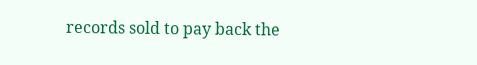records sold to pay back the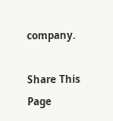company.

Share This Page